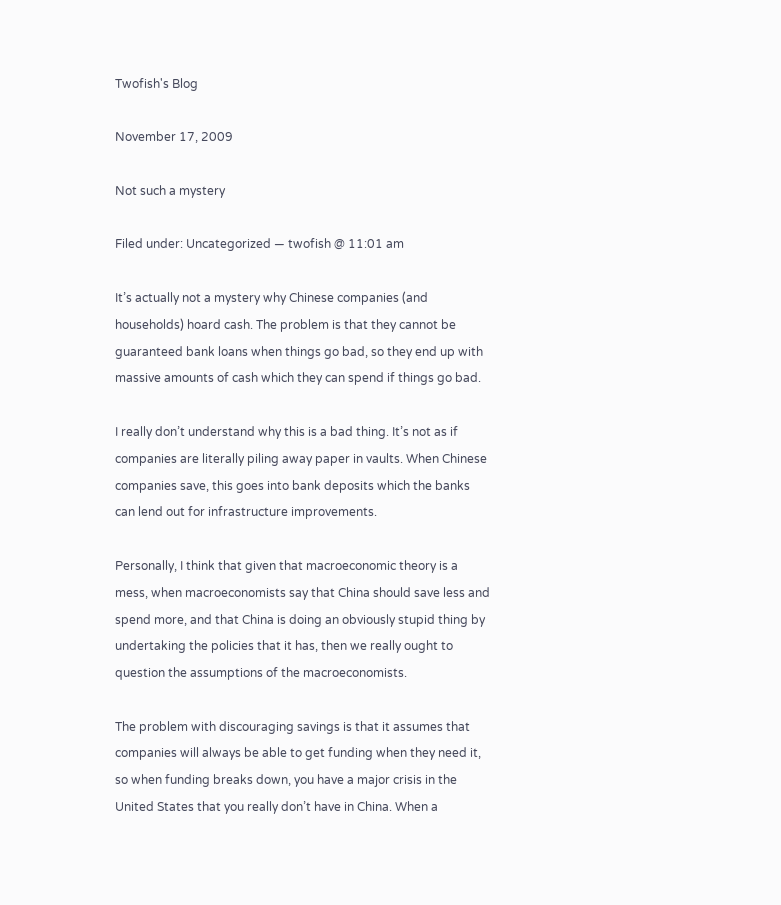Twofish's Blog

November 17, 2009

Not such a mystery

Filed under: Uncategorized — twofish @ 11:01 am

It’s actually not a mystery why Chinese companies (and households) hoard cash. The problem is that they cannot be guaranteed bank loans when things go bad, so they end up with massive amounts of cash which they can spend if things go bad.

I really don’t understand why this is a bad thing. It’s not as if companies are literally piling away paper in vaults. When Chinese companies save, this goes into bank deposits which the banks can lend out for infrastructure improvements.

Personally, I think that given that macroeconomic theory is a mess, when macroeconomists say that China should save less and spend more, and that China is doing an obviously stupid thing by undertaking the policies that it has, then we really ought to question the assumptions of the macroeconomists.

The problem with discouraging savings is that it assumes that companies will always be able to get funding when they need it, so when funding breaks down, you have a major crisis in the United States that you really don’t have in China. When a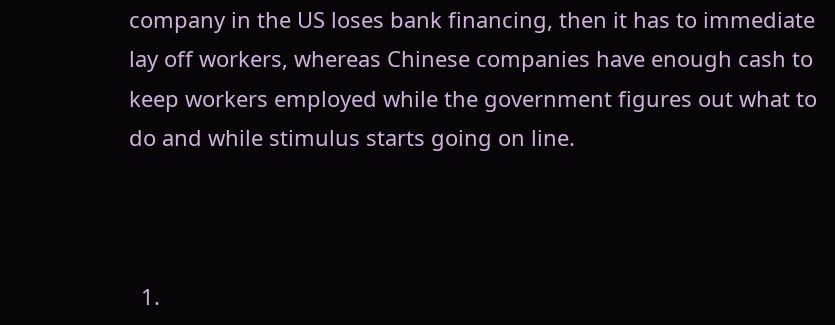company in the US loses bank financing, then it has to immediate lay off workers, whereas Chinese companies have enough cash to keep workers employed while the government figures out what to do and while stimulus starts going on line.



  1.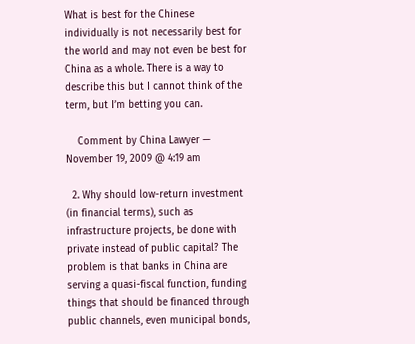What is best for the Chinese individually is not necessarily best for the world and may not even be best for China as a whole. There is a way to describe this but I cannot think of the term, but I’m betting you can.

    Comment by China Lawyer — November 19, 2009 @ 4:19 am

  2. Why should low-return investment (in financial terms), such as infrastructure projects, be done with private instead of public capital? The problem is that banks in China are serving a quasi-fiscal function, funding things that should be financed through public channels, even municipal bonds,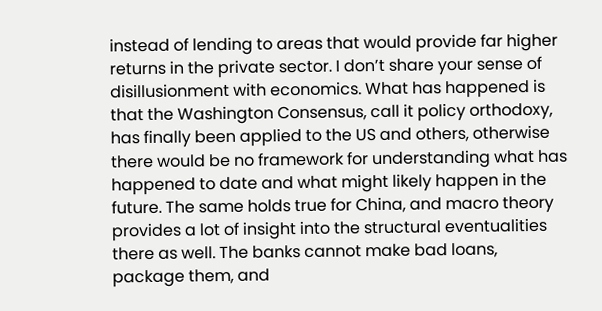instead of lending to areas that would provide far higher returns in the private sector. I don’t share your sense of disillusionment with economics. What has happened is that the Washington Consensus, call it policy orthodoxy, has finally been applied to the US and others, otherwise there would be no framework for understanding what has happened to date and what might likely happen in the future. The same holds true for China, and macro theory provides a lot of insight into the structural eventualities there as well. The banks cannot make bad loans, package them, and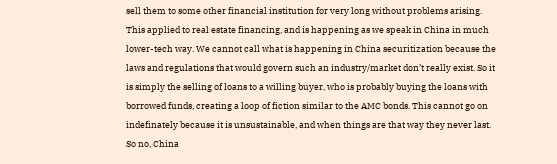sell them to some other financial institution for very long without problems arising. This applied to real estate financing, and is happening as we speak in China in much lower-tech way. We cannot call what is happening in China securitization because the laws and regulations that would govern such an industry/market don’t really exist. So it is simply the selling of loans to a willing buyer, who is probably buying the loans with borrowed funds, creating a loop of fiction similar to the AMC bonds. This cannot go on indefinately because it is unsustainable, and when things are that way they never last. So no, China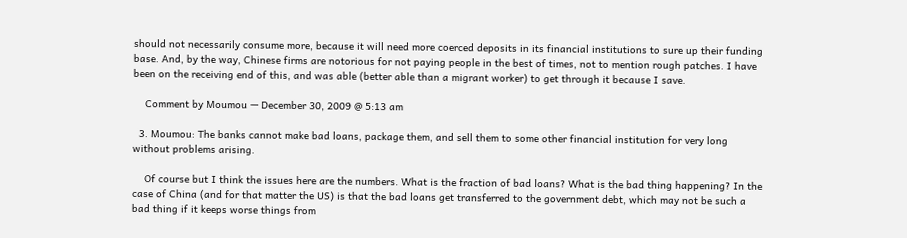should not necessarily consume more, because it will need more coerced deposits in its financial institutions to sure up their funding base. And, by the way, Chinese firms are notorious for not paying people in the best of times, not to mention rough patches. I have been on the receiving end of this, and was able (better able than a migrant worker) to get through it because I save.

    Comment by Moumou — December 30, 2009 @ 5:13 am

  3. Moumou: The banks cannot make bad loans, package them, and sell them to some other financial institution for very long without problems arising.

    Of course but I think the issues here are the numbers. What is the fraction of bad loans? What is the bad thing happening? In the case of China (and for that matter the US) is that the bad loans get transferred to the government debt, which may not be such a bad thing if it keeps worse things from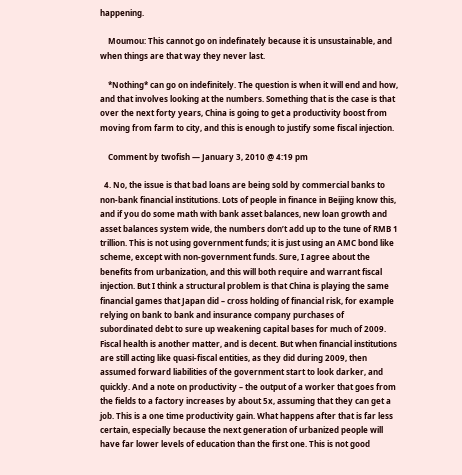happening.

    Moumou: This cannot go on indefinately because it is unsustainable, and when things are that way they never last.

    *Nothing* can go on indefinitely. The question is when it will end and how, and that involves looking at the numbers. Something that is the case is that over the next forty years, China is going to get a productivity boost from moving from farm to city, and this is enough to justify some fiscal injection.

    Comment by twofish — January 3, 2010 @ 4:19 pm

  4. No, the issue is that bad loans are being sold by commercial banks to non-bank financial institutions. Lots of people in finance in Beijing know this, and if you do some math with bank asset balances, new loan growth and asset balances system wide, the numbers don’t add up to the tune of RMB 1 trillion. This is not using government funds; it is just using an AMC bond like scheme, except with non-government funds. Sure, I agree about the benefits from urbanization, and this will both require and warrant fiscal injection. But I think a structural problem is that China is playing the same financial games that Japan did – cross holding of financial risk, for example relying on bank to bank and insurance company purchases of subordinated debt to sure up weakening capital bases for much of 2009. Fiscal health is another matter, and is decent. But when financial institutions are still acting like quasi-fiscal entities, as they did during 2009, then assumed forward liabilities of the government start to look darker, and quickly. And a note on productivity – the output of a worker that goes from the fields to a factory increases by about 5x, assuming that they can get a job. This is a one time productivity gain. What happens after that is far less certain, especially because the next generation of urbanized people will have far lower levels of education than the first one. This is not good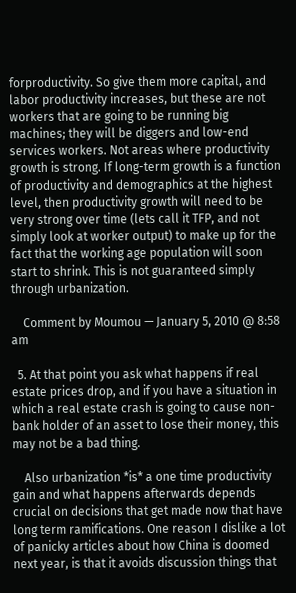forproductivity. So give them more capital, and labor productivity increases, but these are not workers that are going to be running big machines; they will be diggers and low-end services workers. Not areas where productivity growth is strong. If long-term growth is a function of productivity and demographics at the highest level, then productivity growth will need to be very strong over time (lets call it TFP, and not simply look at worker output) to make up for the fact that the working age population will soon start to shrink. This is not guaranteed simply through urbanization.

    Comment by Moumou — January 5, 2010 @ 8:58 am

  5. At that point you ask what happens if real estate prices drop, and if you have a situation in which a real estate crash is going to cause non-bank holder of an asset to lose their money, this may not be a bad thing.

    Also urbanization *is* a one time productivity gain and what happens afterwards depends crucial on decisions that get made now that have long term ramifications. One reason I dislike a lot of panicky articles about how China is doomed next year, is that it avoids discussion things that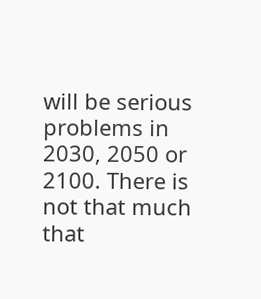will be serious problems in 2030, 2050 or 2100. There is not that much that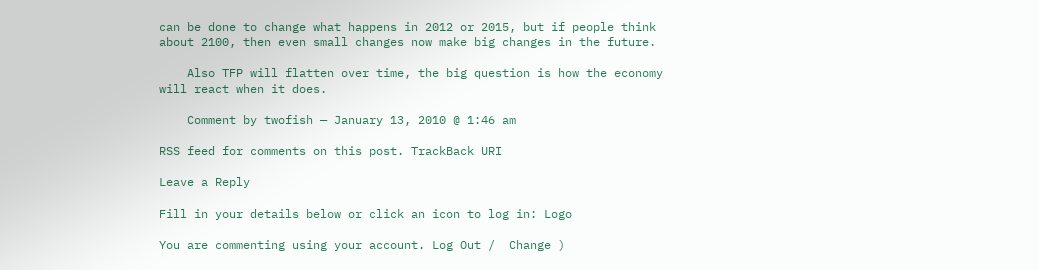can be done to change what happens in 2012 or 2015, but if people think about 2100, then even small changes now make big changes in the future.

    Also TFP will flatten over time, the big question is how the economy will react when it does.

    Comment by twofish — January 13, 2010 @ 1:46 am

RSS feed for comments on this post. TrackBack URI

Leave a Reply

Fill in your details below or click an icon to log in: Logo

You are commenting using your account. Log Out /  Change )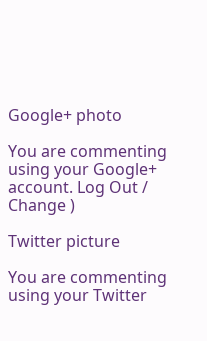Google+ photo

You are commenting using your Google+ account. Log Out /  Change )

Twitter picture

You are commenting using your Twitter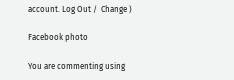account. Log Out /  Change )

Facebook photo

You are commenting using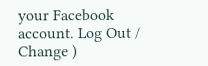your Facebook account. Log Out /  Change )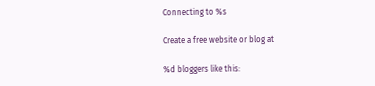Connecting to %s

Create a free website or blog at

%d bloggers like this: